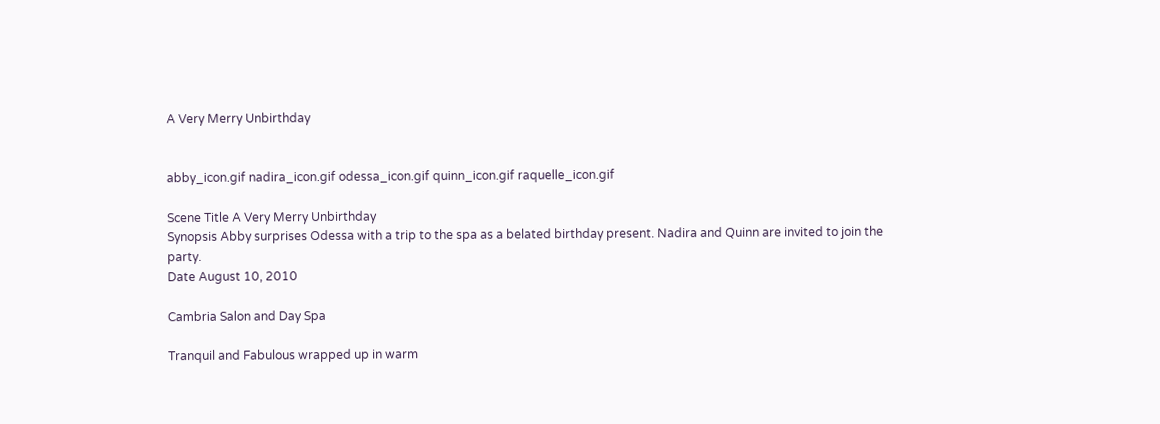A Very Merry Unbirthday


abby_icon.gif nadira_icon.gif odessa_icon.gif quinn_icon.gif raquelle_icon.gif

Scene Title A Very Merry Unbirthday
Synopsis Abby surprises Odessa with a trip to the spa as a belated birthday present. Nadira and Quinn are invited to join the party.
Date August 10, 2010

Cambria Salon and Day Spa

Tranquil and Fabulous wrapped up in warm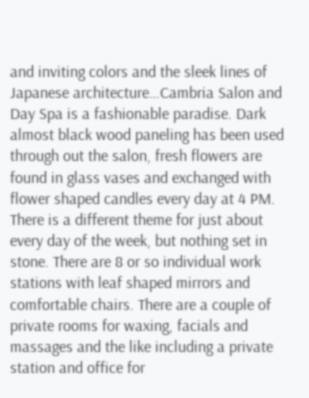and inviting colors and the sleek lines of Japanese architecture…Cambria Salon and Day Spa is a fashionable paradise. Dark almost black wood paneling has been used through out the salon, fresh flowers are found in glass vases and exchanged with flower shaped candles every day at 4 PM. There is a different theme for just about every day of the week, but nothing set in stone. There are 8 or so individual work stations with leaf shaped mirrors and comfortable chairs. There are a couple of private rooms for waxing, facials and massages and the like including a private station and office for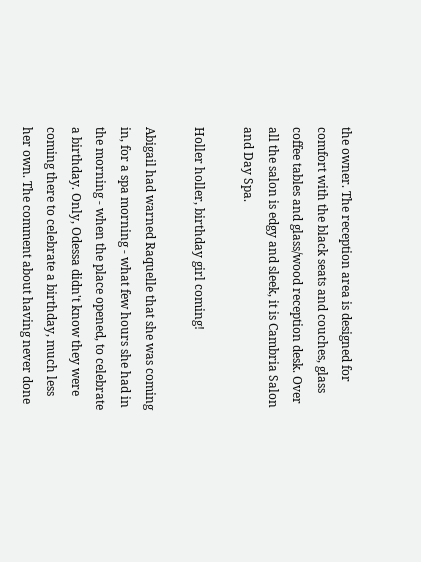the owner. The reception area is designed for comfort with the black seats and couches, glass coffee tables and glass/wood reception desk. Over all the salon is edgy and sleek, it is Cambria Salon and Day Spa.

Holler holler, birthday girl coming!

Abigail had warned Raquelle that she was coming in, for a spa morning - what few hours she had in the morning - when the place opened, to celebrate a birthday. Only, Odessa didn't know they were coming there to celebrate a birthday, much less her own. The comment about having never done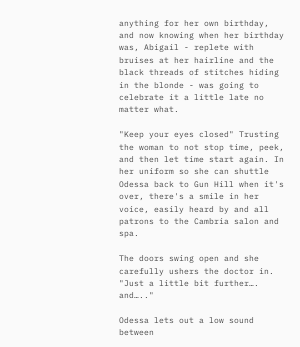anything for her own birthday, and now knowing when her birthday was, Abigail - replete with bruises at her hairline and the black threads of stitches hiding in the blonde - was going to celebrate it a little late no matter what.

"Keep your eyes closed" Trusting the woman to not stop time, peek, and then let time start again. In her uniform so she can shuttle Odessa back to Gun Hill when it's over, there's a smile in her voice, easily heard by and all patrons to the Cambria salon and spa.

The doors swing open and she carefully ushers the doctor in. "Just a little bit further…. and….."

Odessa lets out a low sound between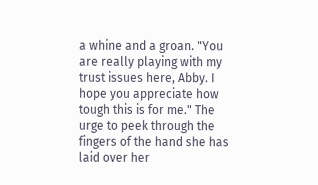a whine and a groan. "You are really playing with my trust issues here, Abby. I hope you appreciate how tough this is for me." The urge to peek through the fingers of the hand she has laid over her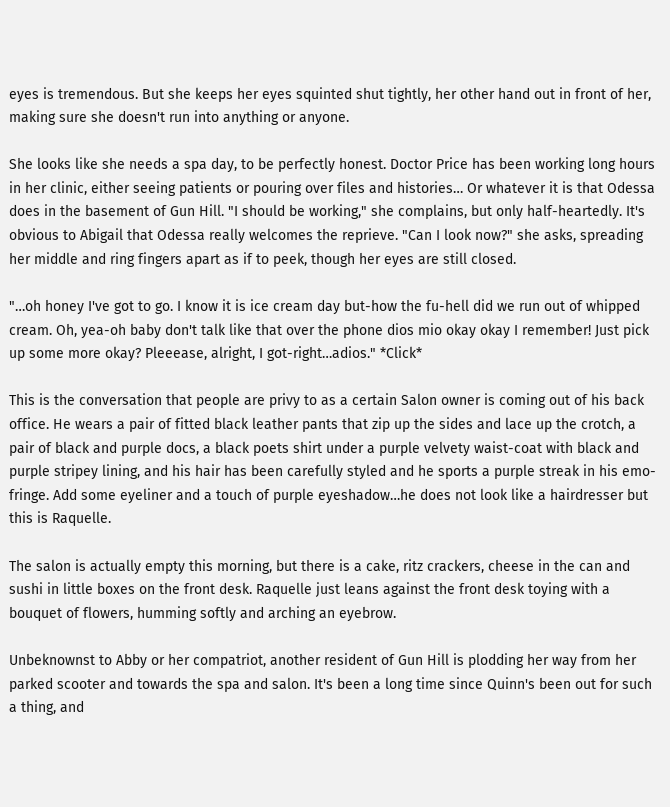eyes is tremendous. But she keeps her eyes squinted shut tightly, her other hand out in front of her, making sure she doesn't run into anything or anyone.

She looks like she needs a spa day, to be perfectly honest. Doctor Price has been working long hours in her clinic, either seeing patients or pouring over files and histories… Or whatever it is that Odessa does in the basement of Gun Hill. "I should be working," she complains, but only half-heartedly. It's obvious to Abigail that Odessa really welcomes the reprieve. "Can I look now?" she asks, spreading her middle and ring fingers apart as if to peek, though her eyes are still closed.

"…oh honey I've got to go. I know it is ice cream day but-how the fu-hell did we run out of whipped cream. Oh, yea-oh baby don't talk like that over the phone dios mio okay okay I remember! Just pick up some more okay? Pleeease, alright, I got-right…adios." *Click*

This is the conversation that people are privy to as a certain Salon owner is coming out of his back office. He wears a pair of fitted black leather pants that zip up the sides and lace up the crotch, a pair of black and purple docs, a black poets shirt under a purple velvety waist-coat with black and purple stripey lining, and his hair has been carefully styled and he sports a purple streak in his emo-fringe. Add some eyeliner and a touch of purple eyeshadow…he does not look like a hairdresser but this is Raquelle.

The salon is actually empty this morning, but there is a cake, ritz crackers, cheese in the can and sushi in little boxes on the front desk. Raquelle just leans against the front desk toying with a bouquet of flowers, humming softly and arching an eyebrow.

Unbeknownst to Abby or her compatriot, another resident of Gun Hill is plodding her way from her parked scooter and towards the spa and salon. It's been a long time since Quinn's been out for such a thing, and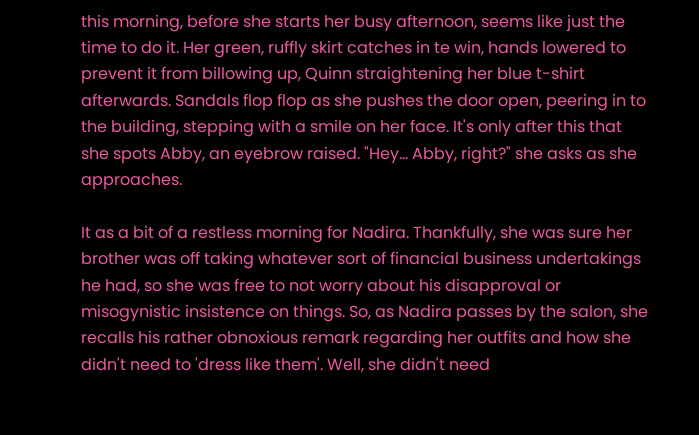this morning, before she starts her busy afternoon, seems like just the time to do it. Her green, ruffly skirt catches in te win, hands lowered to prevent it from billowing up, Quinn straightening her blue t-shirt afterwards. Sandals flop flop as she pushes the door open, peering in to the building, stepping with a smile on her face. It's only after this that she spots Abby, an eyebrow raised. "Hey… Abby, right?" she asks as she approaches.

It as a bit of a restless morning for Nadira. Thankfully, she was sure her brother was off taking whatever sort of financial business undertakings he had, so she was free to not worry about his disapproval or misogynistic insistence on things. So, as Nadira passes by the salon, she recalls his rather obnoxious remark regarding her outfits and how she didn't need to 'dress like them'. Well, she didn't need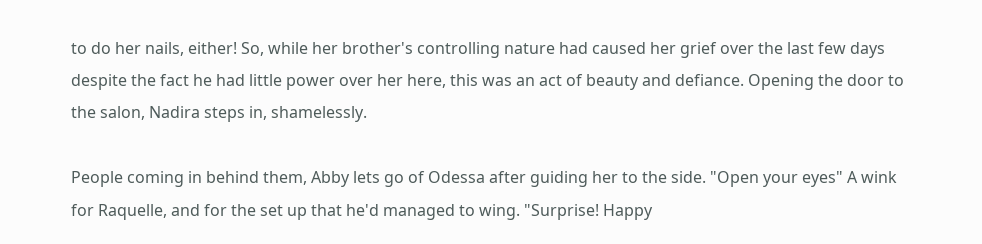to do her nails, either! So, while her brother's controlling nature had caused her grief over the last few days despite the fact he had little power over her here, this was an act of beauty and defiance. Opening the door to the salon, Nadira steps in, shamelessly.

People coming in behind them, Abby lets go of Odessa after guiding her to the side. "Open your eyes" A wink for Raquelle, and for the set up that he'd managed to wing. "Surprise! Happy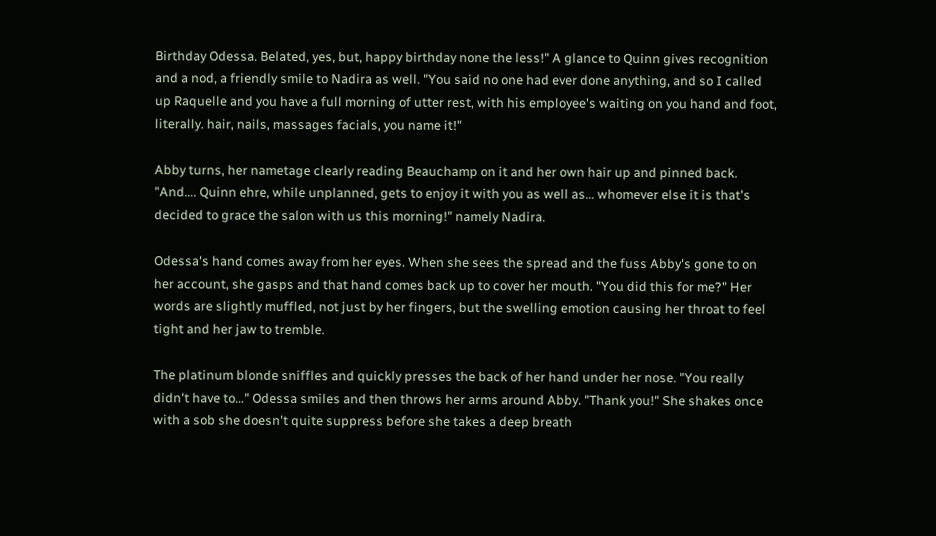Birthday Odessa. Belated, yes, but, happy birthday none the less!" A glance to Quinn gives recognition and a nod, a friendly smile to Nadira as well. "You said no one had ever done anything, and so I called up Raquelle and you have a full morning of utter rest, with his employee's waiting on you hand and foot, literally. hair, nails, massages facials, you name it!"

Abby turns, her nametage clearly reading Beauchamp on it and her own hair up and pinned back. "And…. Quinn ehre, while unplanned, gets to enjoy it with you as well as… whomever else it is that's decided to grace the salon with us this morning!" namely Nadira.

Odessa's hand comes away from her eyes. When she sees the spread and the fuss Abby's gone to on her account, she gasps and that hand comes back up to cover her mouth. "You did this for me?" Her words are slightly muffled, not just by her fingers, but the swelling emotion causing her throat to feel tight and her jaw to tremble.

The platinum blonde sniffles and quickly presses the back of her hand under her nose. "You really didn't have to…" Odessa smiles and then throws her arms around Abby. "Thank you!" She shakes once with a sob she doesn't quite suppress before she takes a deep breath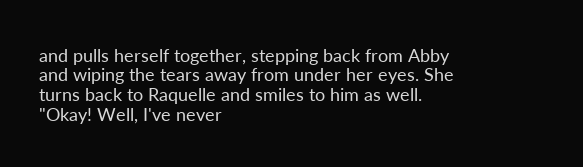and pulls herself together, stepping back from Abby and wiping the tears away from under her eyes. She turns back to Raquelle and smiles to him as well. "Okay! Well, I've never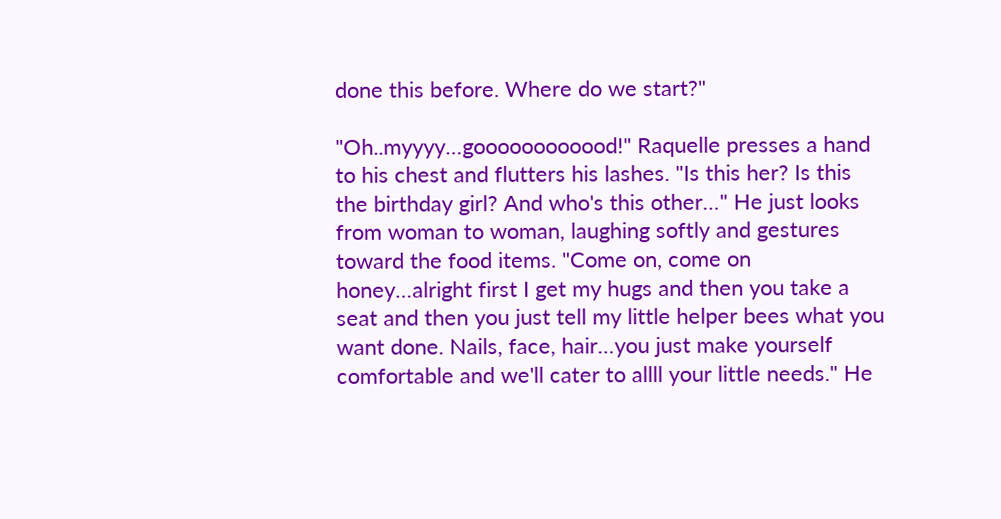done this before. Where do we start?"

"Oh..myyyy…goooooooooood!" Raquelle presses a hand to his chest and flutters his lashes. "Is this her? Is this the birthday girl? And who's this other…" He just looks from woman to woman, laughing softly and gestures toward the food items. "Come on, come on honey…alright first I get my hugs and then you take a seat and then you just tell my little helper bees what you want done. Nails, face, hair…you just make yourself comfortable and we'll cater to allll your little needs." He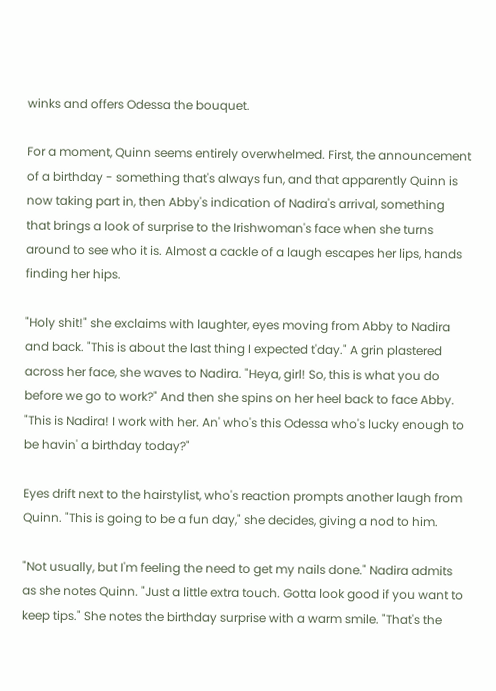winks and offers Odessa the bouquet.

For a moment, Quinn seems entirely overwhelmed. First, the announcement of a birthday - something that's always fun, and that apparently Quinn is now taking part in, then Abby's indication of Nadira's arrival, something that brings a look of surprise to the Irishwoman's face when she turns around to see who it is. Almost a cackle of a laugh escapes her lips, hands finding her hips.

"Holy shit!" she exclaims with laughter, eyes moving from Abby to Nadira and back. "This is about the last thing I expected t'day." A grin plastered across her face, she waves to Nadira. "Heya, girl! So, this is what you do before we go to work?" And then she spins on her heel back to face Abby. "This is Nadira! I work with her. An' who's this Odessa who's lucky enough to be havin' a birthday today?"

Eyes drift next to the hairstylist, who's reaction prompts another laugh from Quinn. "This is going to be a fun day," she decides, giving a nod to him.

"Not usually, but I'm feeling the need to get my nails done." Nadira admits as she notes Quinn. "Just a little extra touch. Gotta look good if you want to keep tips." She notes the birthday surprise with a warm smile. "That's the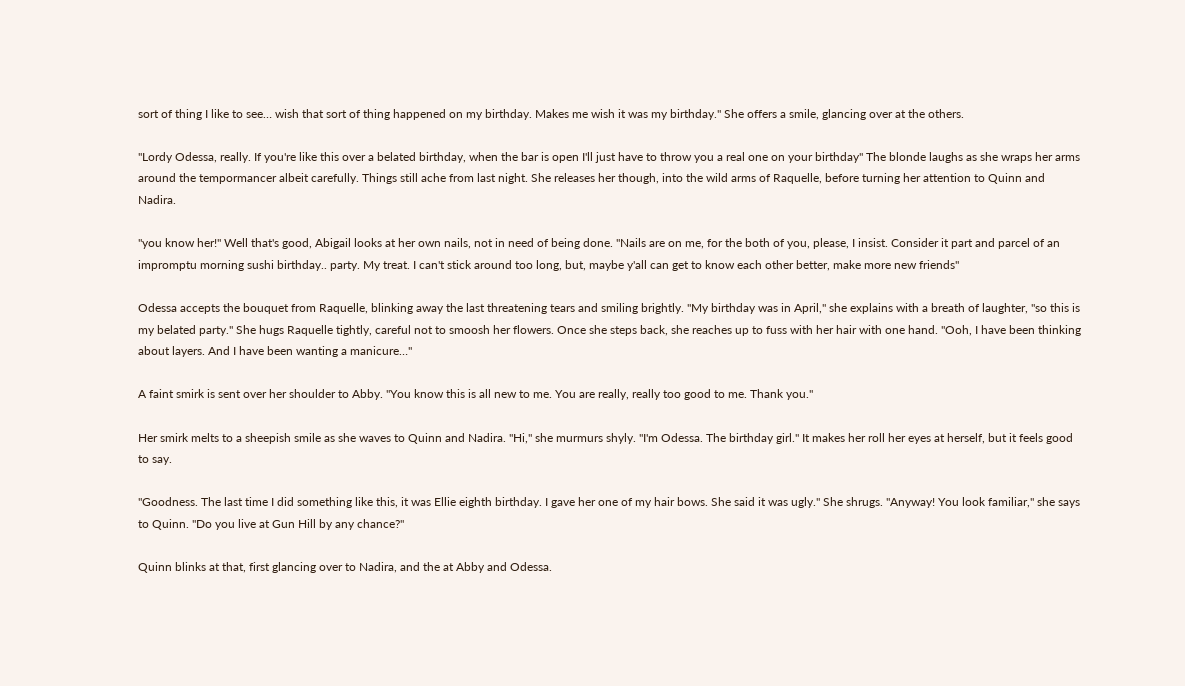sort of thing I like to see… wish that sort of thing happened on my birthday. Makes me wish it was my birthday." She offers a smile, glancing over at the others.

"Lordy Odessa, really. If you're like this over a belated birthday, when the bar is open I'll just have to throw you a real one on your birthday" The blonde laughs as she wraps her arms around the tempormancer albeit carefully. Things still ache from last night. She releases her though, into the wild arms of Raquelle, before turning her attention to Quinn and Nadira.

"you know her!" Well that's good, Abigail looks at her own nails, not in need of being done. "Nails are on me, for the both of you, please, I insist. Consider it part and parcel of an impromptu morning sushi birthday.. party. My treat. I can't stick around too long, but, maybe y'all can get to know each other better, make more new friends"

Odessa accepts the bouquet from Raquelle, blinking away the last threatening tears and smiling brightly. "My birthday was in April," she explains with a breath of laughter, "so this is my belated party." She hugs Raquelle tightly, careful not to smoosh her flowers. Once she steps back, she reaches up to fuss with her hair with one hand. "Ooh, I have been thinking about layers. And I have been wanting a manicure…"

A faint smirk is sent over her shoulder to Abby. "You know this is all new to me. You are really, really too good to me. Thank you."

Her smirk melts to a sheepish smile as she waves to Quinn and Nadira. "Hi," she murmurs shyly. "I'm Odessa. The birthday girl." It makes her roll her eyes at herself, but it feels good to say.

"Goodness. The last time I did something like this, it was Ellie eighth birthday. I gave her one of my hair bows. She said it was ugly." She shrugs. "Anyway! You look familiar," she says to Quinn. "Do you live at Gun Hill by any chance?"

Quinn blinks at that, first glancing over to Nadira, and the at Abby and Odessa.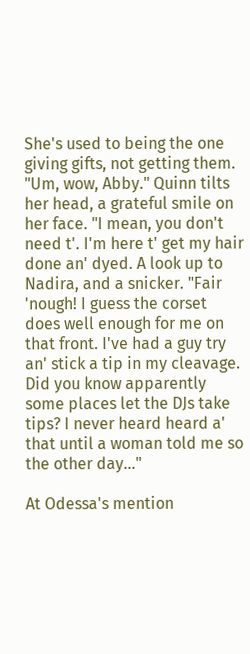She's used to being the one giving gifts, not getting them. "Um, wow, Abby." Quinn tilts her head, a grateful smile on her face. "I mean, you don't need t'. I'm here t' get my hair done an' dyed. A look up to Nadira, and a snicker. "Fair 'nough! I guess the corset does well enough for me on that front. I've had a guy try an' stick a tip in my cleavage. Did you know apparently some places let the DJs take tips? I never heard heard a' that until a woman told me so the other day…"

At Odessa's mention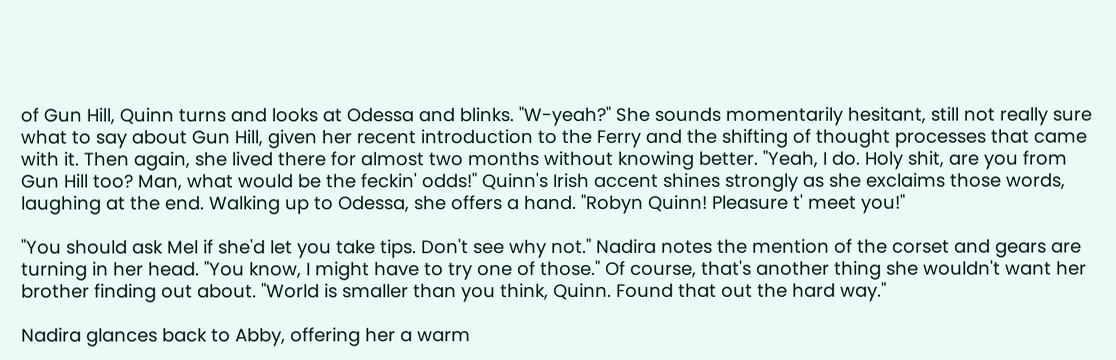of Gun Hill, Quinn turns and looks at Odessa and blinks. "W-yeah?" She sounds momentarily hesitant, still not really sure what to say about Gun Hill, given her recent introduction to the Ferry and the shifting of thought processes that came with it. Then again, she lived there for almost two months without knowing better. "Yeah, I do. Holy shit, are you from Gun Hill too? Man, what would be the feckin' odds!" Quinn's Irish accent shines strongly as she exclaims those words, laughing at the end. Walking up to Odessa, she offers a hand. "Robyn Quinn! Pleasure t' meet you!"

"You should ask Mel if she'd let you take tips. Don't see why not." Nadira notes the mention of the corset and gears are turning in her head. "You know, I might have to try one of those." Of course, that's another thing she wouldn't want her brother finding out about. "World is smaller than you think, Quinn. Found that out the hard way."

Nadira glances back to Abby, offering her a warm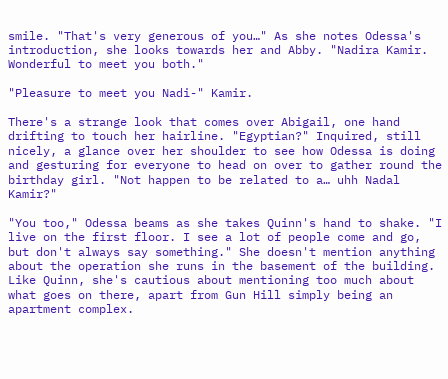smile. "That's very generous of you…" As she notes Odessa's introduction, she looks towards her and Abby. "Nadira Kamir. Wonderful to meet you both."

"Pleasure to meet you Nadi-" Kamir.

There's a strange look that comes over Abigail, one hand drifting to touch her hairline. "Egyptian?" Inquired, still nicely, a glance over her shoulder to see how Odessa is doing and gesturing for everyone to head on over to gather round the birthday girl. "Not happen to be related to a… uhh Nadal Kamir?"

"You too," Odessa beams as she takes Quinn's hand to shake. "I live on the first floor. I see a lot of people come and go, but don't always say something." She doesn't mention anything about the operation she runs in the basement of the building. Like Quinn, she's cautious about mentioning too much about what goes on there, apart from Gun Hill simply being an apartment complex.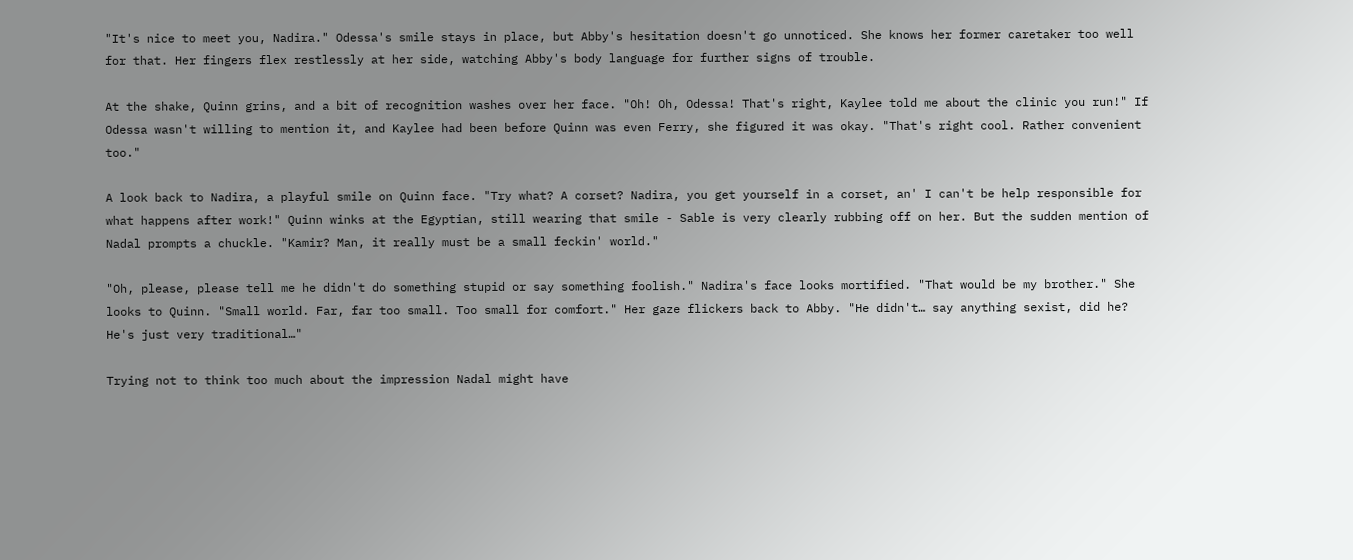"It's nice to meet you, Nadira." Odessa's smile stays in place, but Abby's hesitation doesn't go unnoticed. She knows her former caretaker too well for that. Her fingers flex restlessly at her side, watching Abby's body language for further signs of trouble.

At the shake, Quinn grins, and a bit of recognition washes over her face. "Oh! Oh, Odessa! That's right, Kaylee told me about the clinic you run!" If Odessa wasn't willing to mention it, and Kaylee had been before Quinn was even Ferry, she figured it was okay. "That's right cool. Rather convenient too."

A look back to Nadira, a playful smile on Quinn face. "Try what? A corset? Nadira, you get yourself in a corset, an' I can't be help responsible for what happens after work!" Quinn winks at the Egyptian, still wearing that smile - Sable is very clearly rubbing off on her. But the sudden mention of Nadal prompts a chuckle. "Kamir? Man, it really must be a small feckin' world."

"Oh, please, please tell me he didn't do something stupid or say something foolish." Nadira's face looks mortified. "That would be my brother." She looks to Quinn. "Small world. Far, far too small. Too small for comfort." Her gaze flickers back to Abby. "He didn't… say anything sexist, did he? He's just very traditional…"

Trying not to think too much about the impression Nadal might have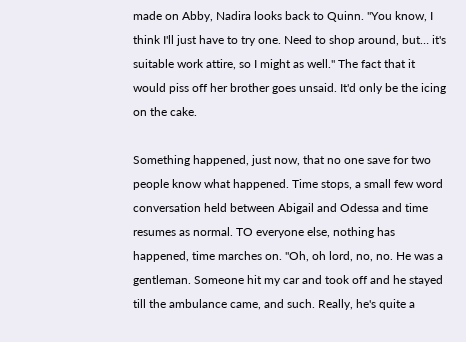made on Abby, Nadira looks back to Quinn. "You know, I think I'll just have to try one. Need to shop around, but… it's suitable work attire, so I might as well." The fact that it would piss off her brother goes unsaid. It'd only be the icing on the cake.

Something happened, just now, that no one save for two people know what happened. Time stops, a small few word conversation held between Abigail and Odessa and time resumes as normal. TO everyone else, nothing has happened, time marches on. "Oh, oh lord, no, no. He was a gentleman. Someone hit my car and took off and he stayed till the ambulance came, and such. Really, he's quite a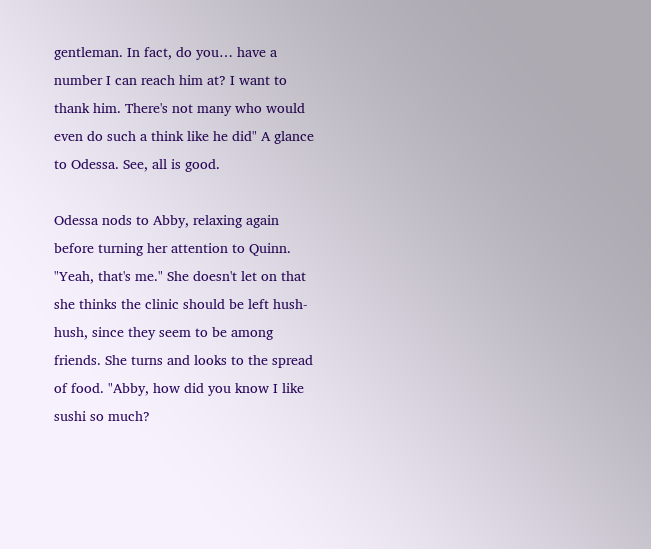gentleman. In fact, do you… have a number I can reach him at? I want to thank him. There's not many who would even do such a think like he did" A glance to Odessa. See, all is good.

Odessa nods to Abby, relaxing again before turning her attention to Quinn. "Yeah, that's me." She doesn't let on that she thinks the clinic should be left hush-hush, since they seem to be among friends. She turns and looks to the spread of food. "Abby, how did you know I like sushi so much?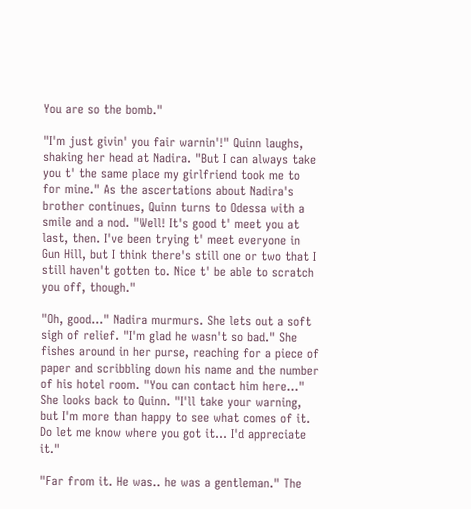You are so the bomb."

"I'm just givin' you fair warnin'!" Quinn laughs, shaking her head at Nadira. "But I can always take you t' the same place my girlfriend took me to for mine." As the ascertations about Nadira's brother continues, Quinn turns to Odessa with a smile and a nod. "Well! It's good t' meet you at last, then. I've been trying t' meet everyone in Gun Hill, but I think there's still one or two that I still haven't gotten to. Nice t' be able to scratch you off, though."

"Oh, good…" Nadira murmurs. She lets out a soft sigh of relief. "I'm glad he wasn't so bad." She fishes around in her purse, reaching for a piece of paper and scribbling down his name and the number of his hotel room. "You can contact him here…" She looks back to Quinn. "I'll take your warning, but I'm more than happy to see what comes of it. Do let me know where you got it… I'd appreciate it."

"Far from it. He was.. he was a gentleman." The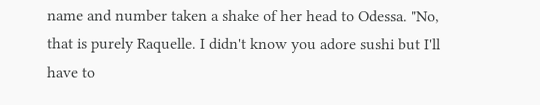name and number taken a shake of her head to Odessa. "No, that is purely Raquelle. I didn't know you adore sushi but I'll have to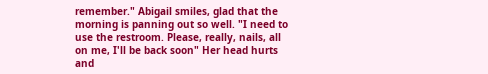remember." Abigail smiles, glad that the morning is panning out so well. "I need to use the restroom. Please, really, nails, all on me, I'll be back soon" Her head hurts and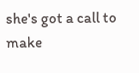she's got a call to make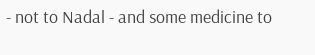- not to Nadal - and some medicine to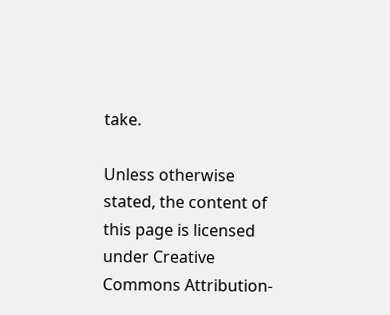take.

Unless otherwise stated, the content of this page is licensed under Creative Commons Attribution-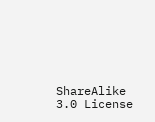ShareAlike 3.0 License